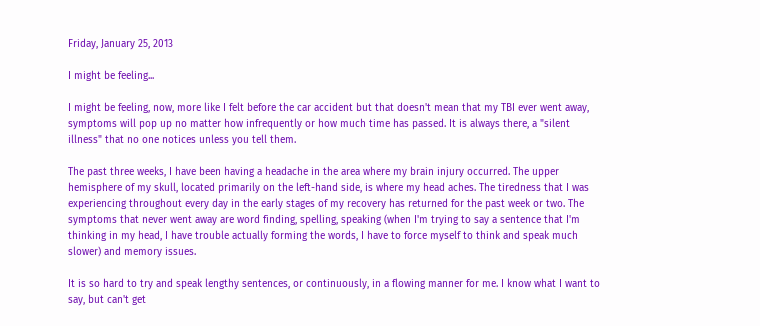Friday, January 25, 2013

I might be feeling...

I might be feeling, now, more like I felt before the car accident but that doesn't mean that my TBI ever went away, symptoms will pop up no matter how infrequently or how much time has passed. It is always there, a "silent illness" that no one notices unless you tell them.

The past three weeks, I have been having a headache in the area where my brain injury occurred. The upper hemisphere of my skull, located primarily on the left-hand side, is where my head aches. The tiredness that I was experiencing throughout every day in the early stages of my recovery has returned for the past week or two. The symptoms that never went away are word finding, spelling, speaking (when I'm trying to say a sentence that I'm thinking in my head, I have trouble actually forming the words, I have to force myself to think and speak much slower) and memory issues.

It is so hard to try and speak lengthy sentences, or continuously, in a flowing manner for me. I know what I want to say, but can't get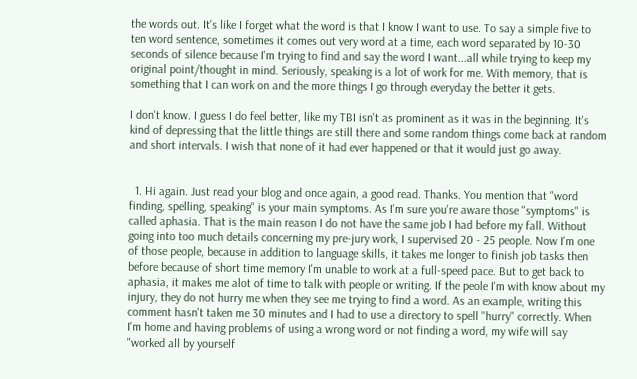the words out. It's like I forget what the word is that I know I want to use. To say a simple five to ten word sentence, sometimes it comes out very word at a time, each word separated by 10-30 seconds of silence because I'm trying to find and say the word I want...all while trying to keep my original point/thought in mind. Seriously, speaking is a lot of work for me. With memory, that is something that I can work on and the more things I go through everyday the better it gets.

I don't know. I guess I do feel better, like my TBI isn't as prominent as it was in the beginning. It's kind of depressing that the little things are still there and some random things come back at random and short intervals. I wish that none of it had ever happened or that it would just go away.


  1. Hi again. Just read your blog and once again, a good read. Thanks. You mention that "word finding, spelling, speaking" is your main symptoms. As I'm sure you're aware those "symptoms" is called aphasia. That is the main reason I do not have the same job I had before my fall. Without going into too much details concerning my pre-jury work, I supervised 20 - 25 people. Now I'm one of those people, because in addition to language skills, it takes me longer to finish job tasks then before because of short time memory I'm unable to work at a full-speed pace. But to get back to aphasia, it makes me alot of time to talk with people or writing. If the peole I'm with know about my injury, they do not hurry me when they see me trying to find a word. As an example, writing this comment hasn't taken me 30 minutes and I had to use a directory to spell "hurry" correctly. When I'm home and having problems of using a wrong word or not finding a word, my wife will say "worked all by yourself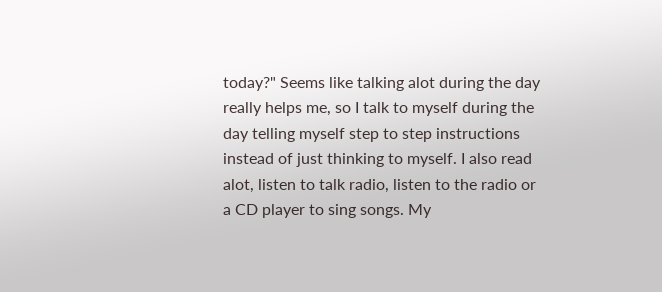today?" Seems like talking alot during the day really helps me, so I talk to myself during the day telling myself step to step instructions instead of just thinking to myself. I also read alot, listen to talk radio, listen to the radio or a CD player to sing songs. My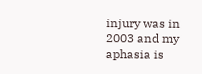injury was in 2003 and my aphasia is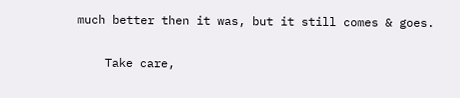much better then it was, but it still comes & goes.

    Take care,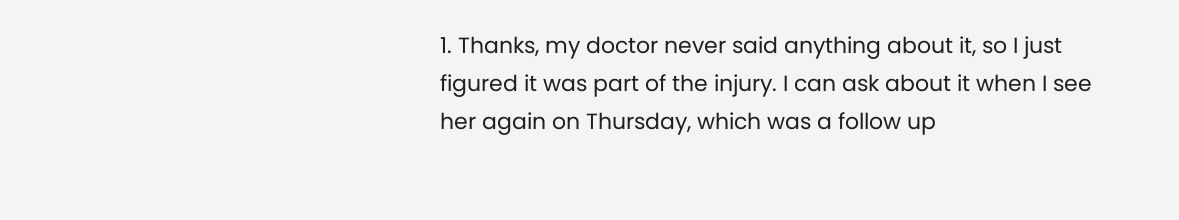1. Thanks, my doctor never said anything about it, so I just figured it was part of the injury. I can ask about it when I see her again on Thursday, which was a follow up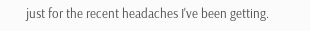just for the recent headaches I've been getting.